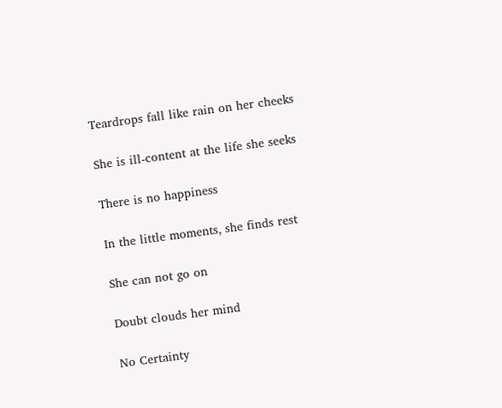Teardrops fall like rain on her cheeks

She is ill-content at the life she seeks

There is no happiness

In the little moments, she finds rest

She can not go on

Doubt clouds her mind

No Certainty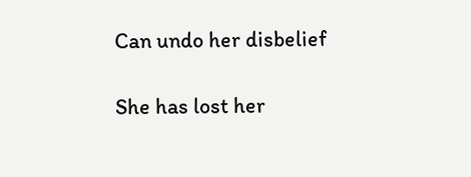Can undo her disbelief

She has lost her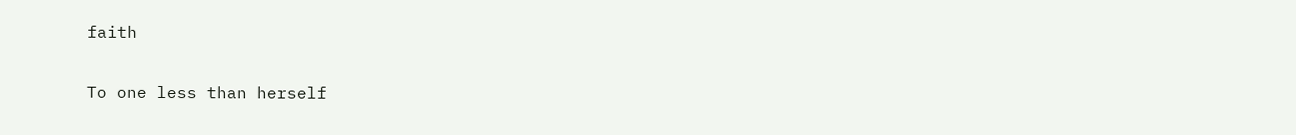faith

To one less than herself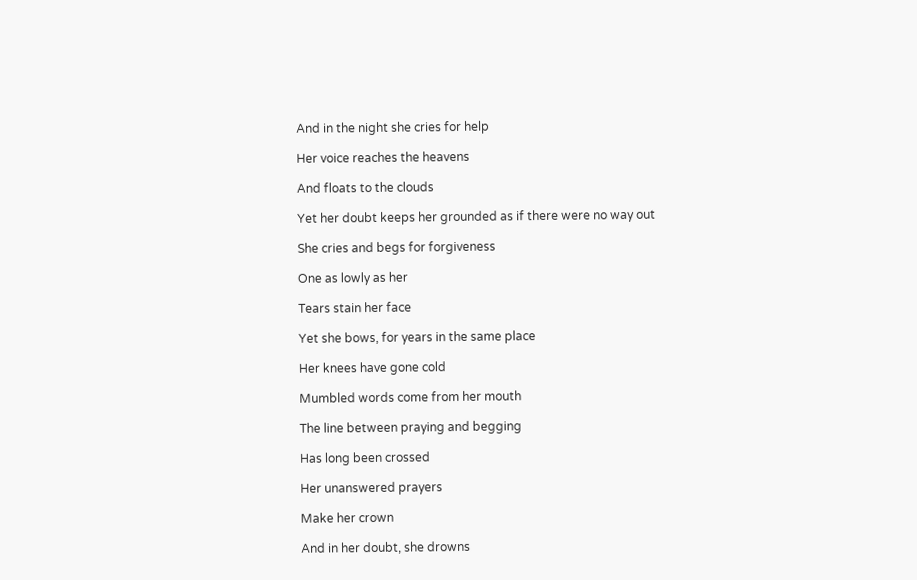And in the night she cries for help

Her voice reaches the heavens

And floats to the clouds

Yet her doubt keeps her grounded as if there were no way out

She cries and begs for forgiveness

One as lowly as her

Tears stain her face

Yet she bows, for years in the same place

Her knees have gone cold

Mumbled words come from her mouth

The line between praying and begging

Has long been crossed

Her unanswered prayers

Make her crown

And in her doubt, she drowns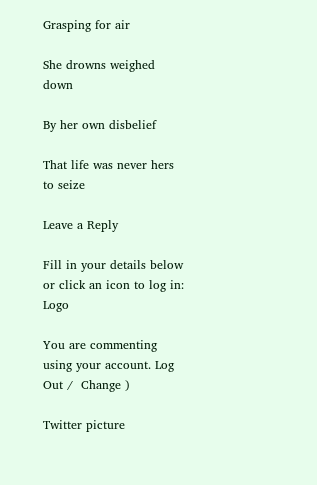Grasping for air

She drowns weighed down

By her own disbelief

That life was never hers to seize

Leave a Reply

Fill in your details below or click an icon to log in: Logo

You are commenting using your account. Log Out /  Change )

Twitter picture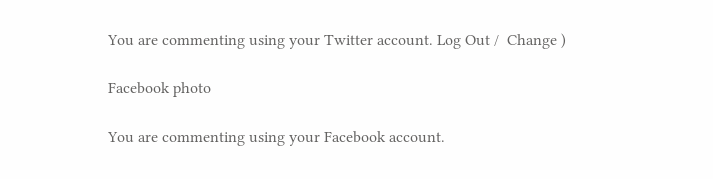You are commenting using your Twitter account. Log Out /  Change )

Facebook photo

You are commenting using your Facebook account.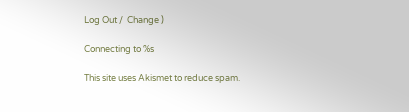Log Out /  Change )

Connecting to %s

This site uses Akismet to reduce spam.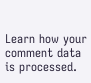Learn how your comment data is processed.